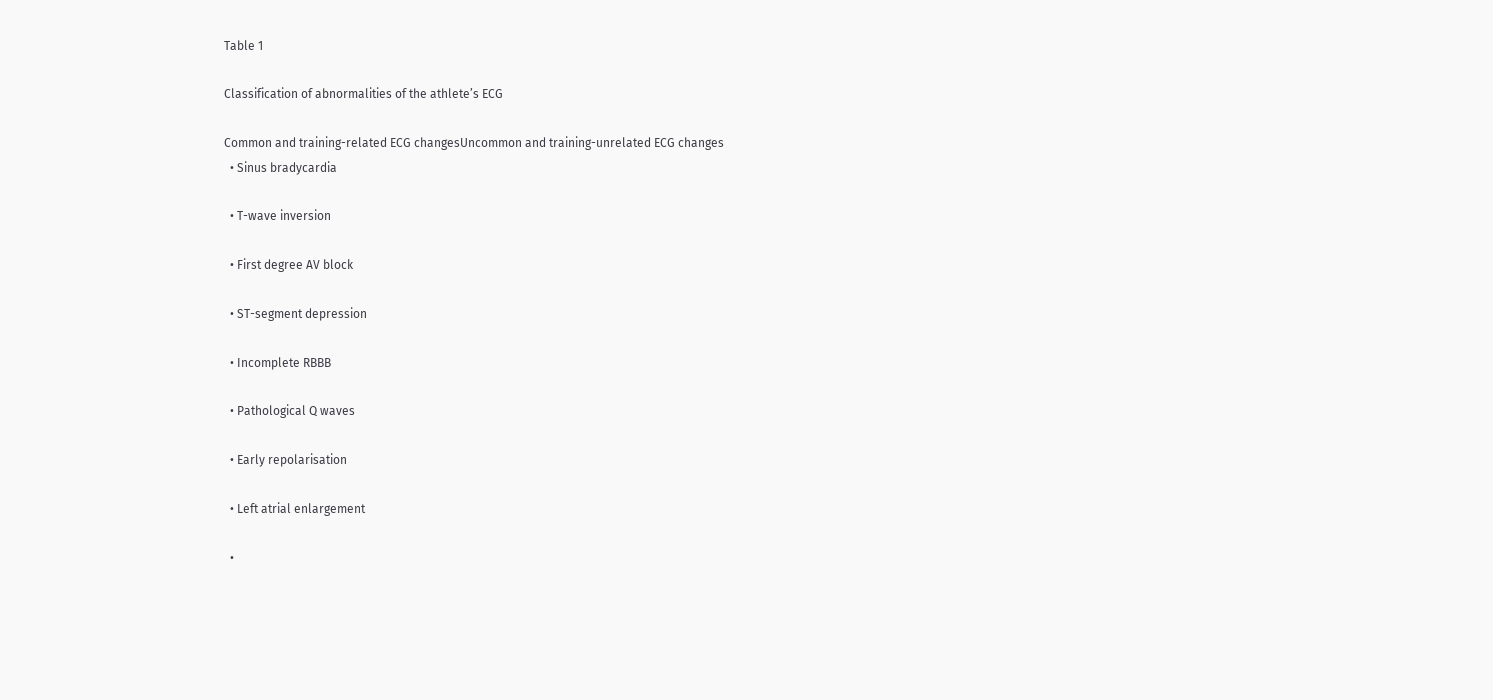Table 1

Classification of abnormalities of the athlete’s ECG

Common and training-related ECG changesUncommon and training-unrelated ECG changes
  • Sinus bradycardia

  • T-wave inversion

  • First degree AV block

  • ST-segment depression

  • Incomplete RBBB

  • Pathological Q waves

  • Early repolarisation

  • Left atrial enlargement

  •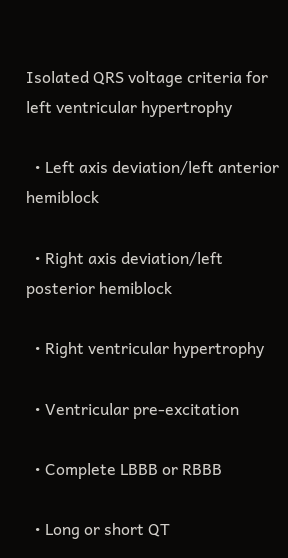Isolated QRS voltage criteria for left ventricular hypertrophy

  • Left axis deviation/left anterior hemiblock

  • Right axis deviation/left posterior hemiblock

  • Right ventricular hypertrophy

  • Ventricular pre-excitation

  • Complete LBBB or RBBB

  • Long or short QT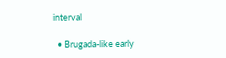interval

  • Brugada-like early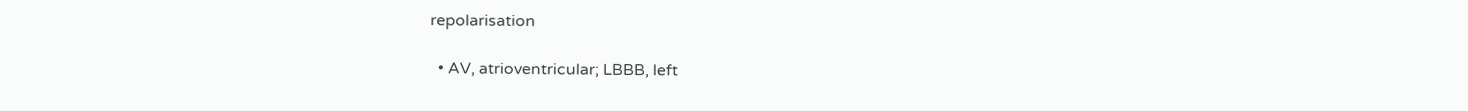repolarisation

  • AV, atrioventricular; LBBB, left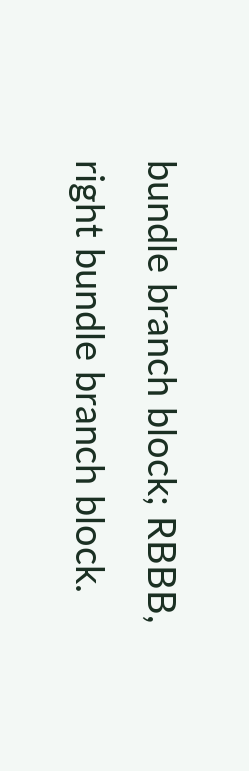bundle branch block; RBBB, right bundle branch block.